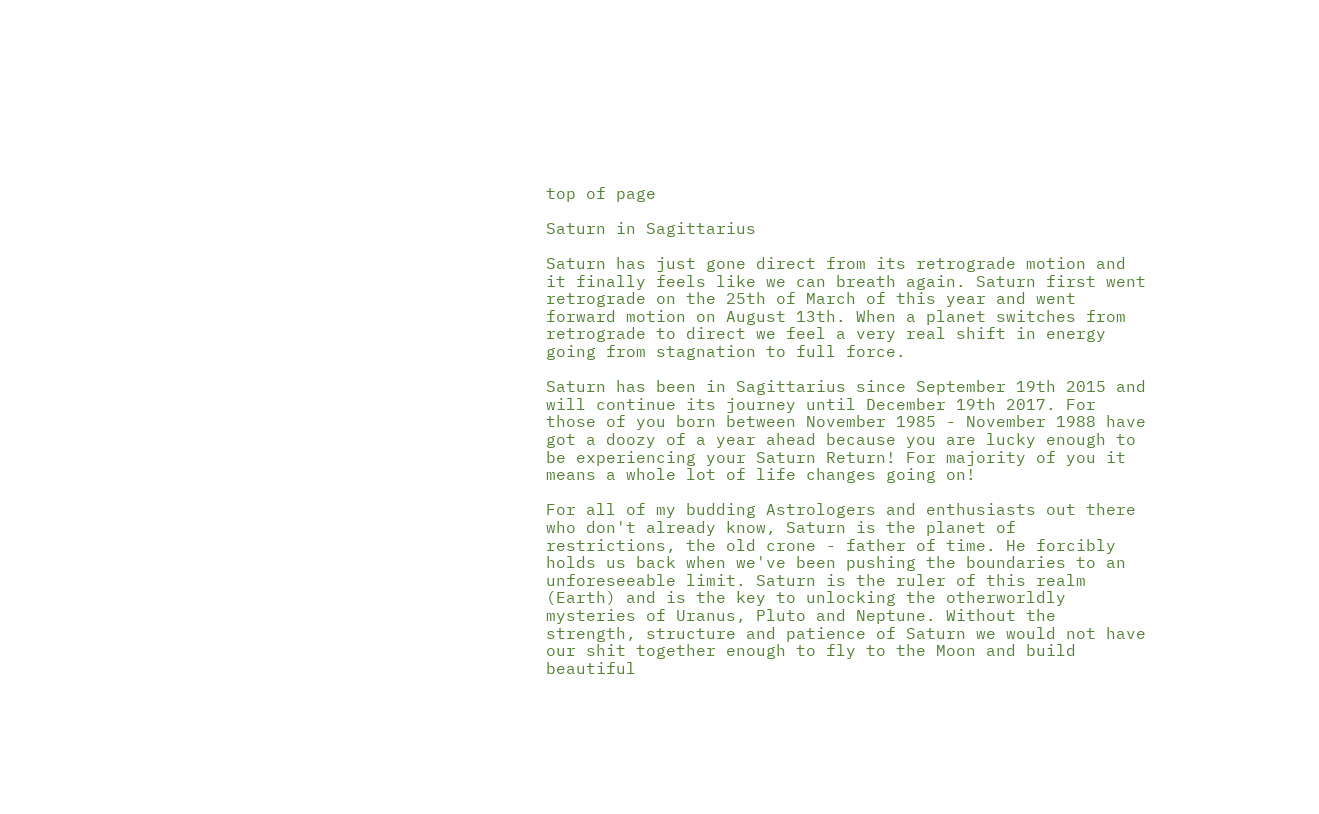top of page

Saturn in Sagittarius

Saturn has just gone direct from its retrograde motion and it finally feels like we can breath again. Saturn first went retrograde on the 25th of March of this year and went forward motion on August 13th. When a planet switches from retrograde to direct we feel a very real shift in energy going from stagnation to full force.

Saturn has been in Sagittarius since September 19th 2015 and will continue its journey until December 19th 2017. For those of you born between November 1985 - November 1988 have got a doozy of a year ahead because you are lucky enough to be experiencing your Saturn Return! For majority of you it means a whole lot of life changes going on!

For all of my budding Astrologers and enthusiasts out there who don't already know, Saturn is the planet of restrictions, the old crone - father of time. He forcibly holds us back when we've been pushing the boundaries to an unforeseeable limit. Saturn is the ruler of this realm (Earth) and is the key to unlocking the otherworldly mysteries of Uranus, Pluto and Neptune. Without the strength, structure and patience of Saturn we would not have our shit together enough to fly to the Moon and build beautiful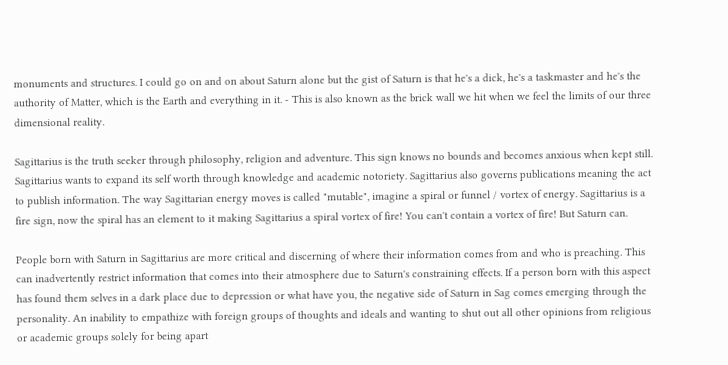monuments and structures. I could go on and on about Saturn alone but the gist of Saturn is that he's a dick, he's a taskmaster and he's the authority of Matter, which is the Earth and everything in it. - This is also known as the brick wall we hit when we feel the limits of our three dimensional reality.

Sagittarius is the truth seeker through philosophy, religion and adventure. This sign knows no bounds and becomes anxious when kept still. Sagittarius wants to expand its self worth through knowledge and academic notoriety. Sagittarius also governs publications meaning the act to publish information. The way Sagittarian energy moves is called "mutable", imagine a spiral or funnel / vortex of energy. Sagittarius is a fire sign, now the spiral has an element to it making Sagittarius a spiral vortex of fire! You can't contain a vortex of fire! But Saturn can.

People born with Saturn in Sagittarius are more critical and discerning of where their information comes from and who is preaching. This can inadvertently restrict information that comes into their atmosphere due to Saturn's constraining effects. If a person born with this aspect has found them selves in a dark place due to depression or what have you, the negative side of Saturn in Sag comes emerging through the personality. An inability to empathize with foreign groups of thoughts and ideals and wanting to shut out all other opinions from religious or academic groups solely for being apart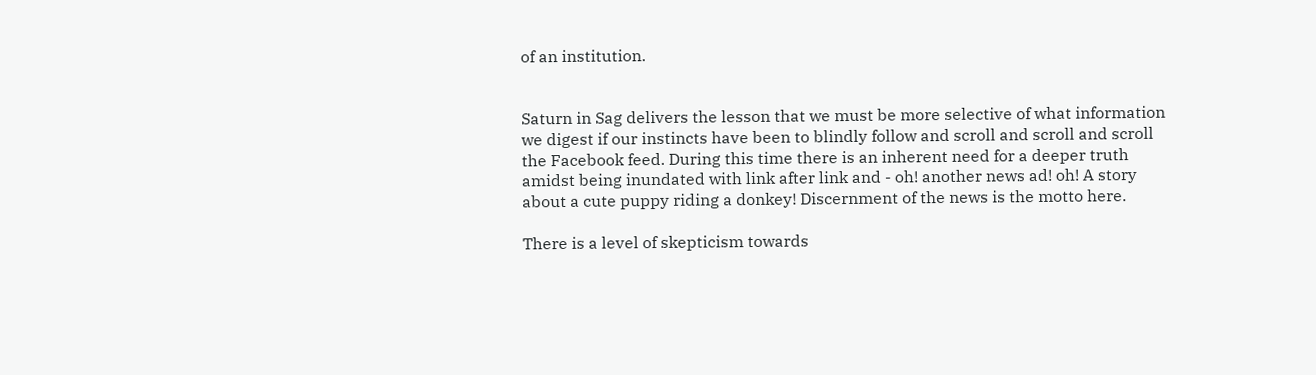of an institution.


Saturn in Sag delivers the lesson that we must be more selective of what information we digest if our instincts have been to blindly follow and scroll and scroll and scroll the Facebook feed. During this time there is an inherent need for a deeper truth amidst being inundated with link after link and - oh! another news ad! oh! A story about a cute puppy riding a donkey! Discernment of the news is the motto here.

There is a level of skepticism towards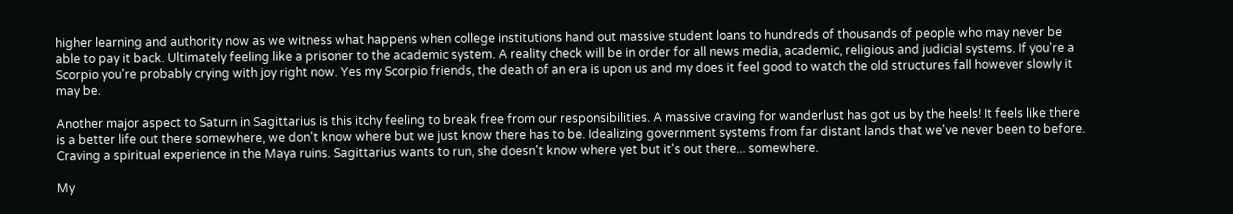higher learning and authority now as we witness what happens when college institutions hand out massive student loans to hundreds of thousands of people who may never be able to pay it back. Ultimately feeling like a prisoner to the academic system. A reality check will be in order for all news media, academic, religious and judicial systems. If you're a Scorpio you're probably crying with joy right now. Yes my Scorpio friends, the death of an era is upon us and my does it feel good to watch the old structures fall however slowly it may be.

Another major aspect to Saturn in Sagittarius is this itchy feeling to break free from our responsibilities. A massive craving for wanderlust has got us by the heels! It feels like there is a better life out there somewhere, we don't know where but we just know there has to be. Idealizing government systems from far distant lands that we've never been to before. Craving a spiritual experience in the Maya ruins. Sagittarius wants to run, she doesn't know where yet but it's out there... somewhere.

My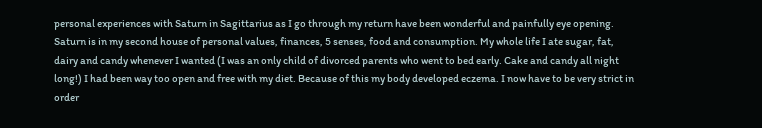personal experiences with Saturn in Sagittarius as I go through my return have been wonderful and painfully eye opening. Saturn is in my second house of personal values, finances, 5 senses, food and consumption. My whole life I ate sugar, fat, dairy and candy whenever I wanted (I was an only child of divorced parents who went to bed early. Cake and candy all night long!) I had been way too open and free with my diet. Because of this my body developed eczema. I now have to be very strict in order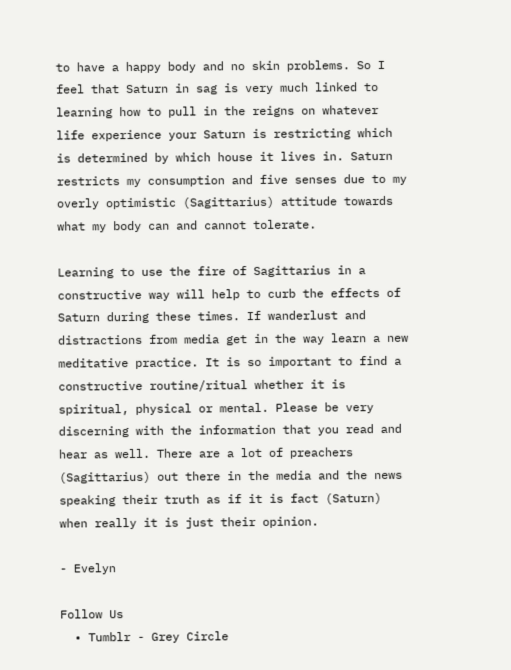to have a happy body and no skin problems. So I feel that Saturn in sag is very much linked to learning how to pull in the reigns on whatever life experience your Saturn is restricting which is determined by which house it lives in. Saturn restricts my consumption and five senses due to my overly optimistic (Sagittarius) attitude towards what my body can and cannot tolerate.

Learning to use the fire of Sagittarius in a constructive way will help to curb the effects of Saturn during these times. If wanderlust and distractions from media get in the way learn a new meditative practice. It is so important to find a constructive routine/ritual whether it is spiritual, physical or mental. Please be very discerning with the information that you read and hear as well. There are a lot of preachers (Sagittarius) out there in the media and the news speaking their truth as if it is fact (Saturn) when really it is just their opinion.

- Evelyn

Follow Us
  • Tumblr - Grey Circle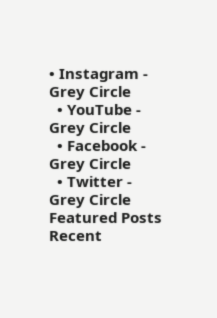• Instagram - Grey Circle
  • YouTube - Grey Circle
  • Facebook - Grey Circle
  • Twitter - Grey Circle
Featured Posts
Recent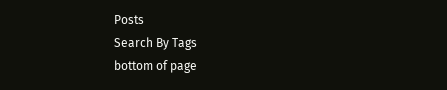Posts
Search By Tags
bottom of page